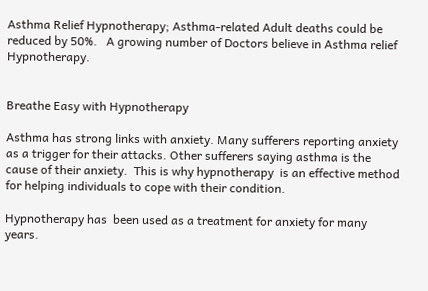Asthma Relief Hypnotherapy; Asthma-related Adult deaths could be reduced by 50%.   A growing number of Doctors believe in Asthma relief Hypnotherapy.


Breathe Easy with Hypnotherapy

Asthma has strong links with anxiety. Many sufferers reporting anxiety as a trigger for their attacks. Other sufferers saying asthma is the cause of their anxiety.  This is why hypnotherapy  is an effective method for helping individuals to cope with their condition.

Hypnotherapy has  been used as a treatment for anxiety for many years.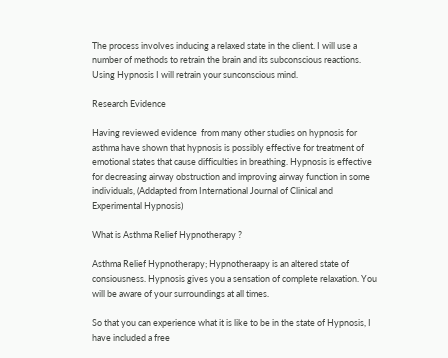The process involves inducing a relaxed state in the client. I will use a number of methods to retrain the brain and its subconscious reactions. Using Hypnosis I will retrain your sunconscious mind.

Research Evidence

Having reviewed evidence  from many other studies on hypnosis for asthma have shown that hypnosis is possibly effective for treatment of  emotional states that cause difficulties in breathing. Hypnosis is effective for decreasing airway obstruction and improving airway function in some individuals, (Addapted from International Journal of Clinical and Experimental Hypnosis)

What is Asthma Relief Hypnotherapy ?

Asthma Relief Hypnotherapy; Hypnotheraapy is an altered state of consiousness. Hypnosis gives you a sensation of complete relaxation. You will be aware of your surroundings at all times.

So that you can experience what it is like to be in the state of Hypnosis, I have included a free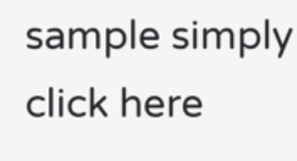sample simply click here